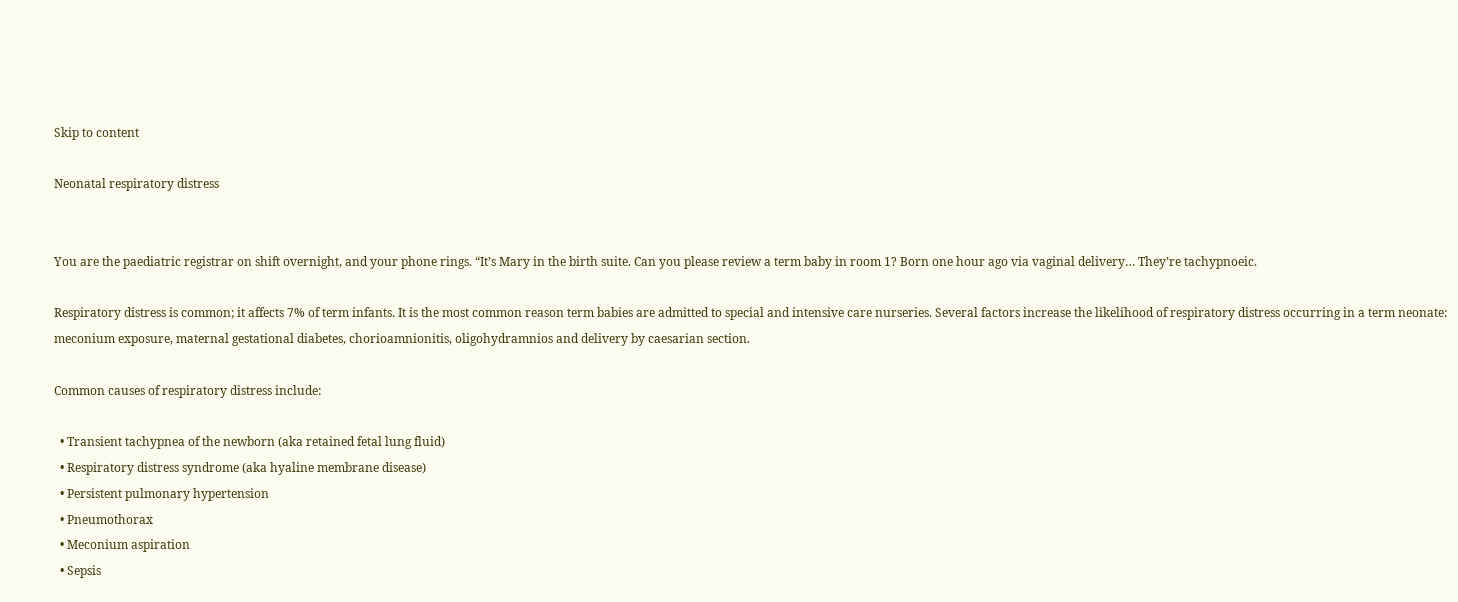Skip to content

Neonatal respiratory distress


You are the paediatric registrar on shift overnight, and your phone rings. “It’s Mary in the birth suite. Can you please review a term baby in room 1? Born one hour ago via vaginal delivery… They’re tachypnoeic.

Respiratory distress is common; it affects 7% of term infants. It is the most common reason term babies are admitted to special and intensive care nurseries. Several factors increase the likelihood of respiratory distress occurring in a term neonate: meconium exposure, maternal gestational diabetes, chorioamnionitis, oligohydramnios and delivery by caesarian section.

Common causes of respiratory distress include:

  • Transient tachypnea of the newborn (aka retained fetal lung fluid)
  • Respiratory distress syndrome (aka hyaline membrane disease)
  • Persistent pulmonary hypertension
  • Pneumothorax
  • Meconium aspiration
  • Sepsis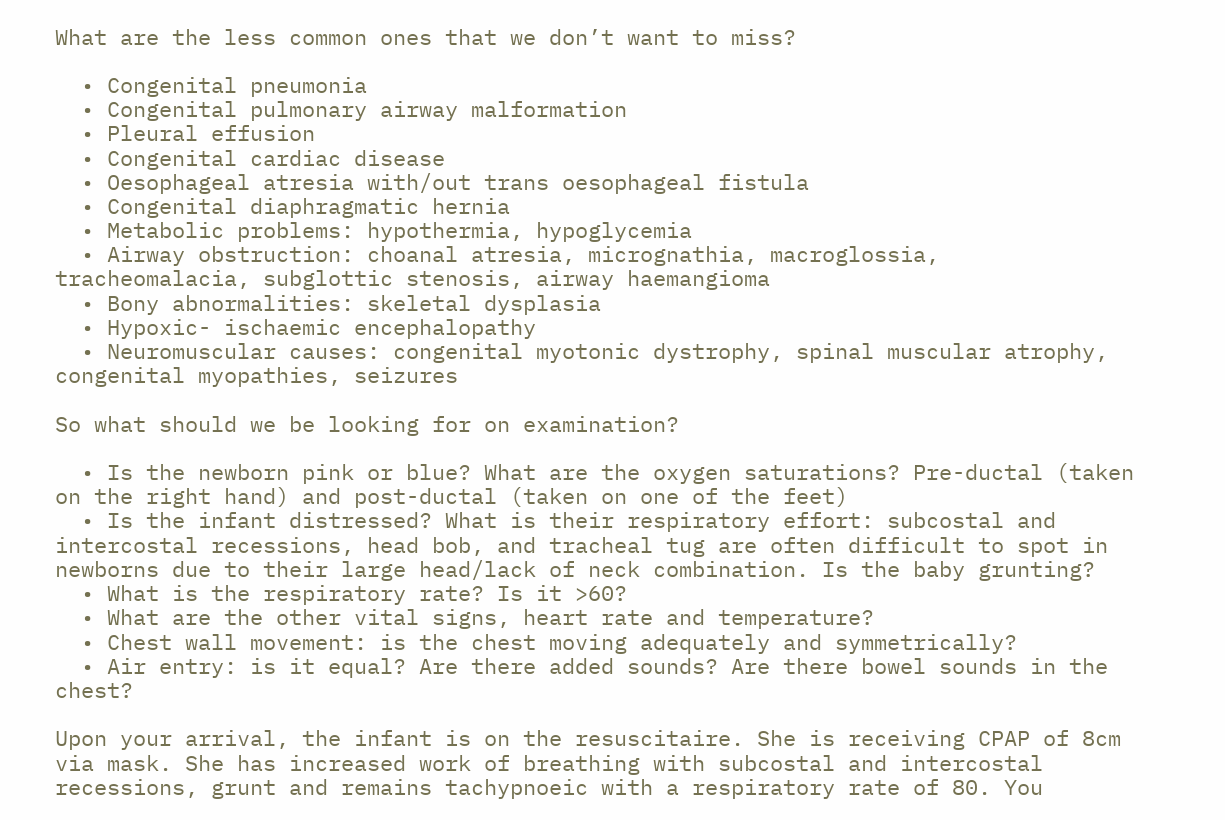What are the less common ones that we don’t want to miss?

  • Congenital pneumonia
  • Congenital pulmonary airway malformation
  • Pleural effusion
  • Congenital cardiac disease
  • Oesophageal atresia with/out trans oesophageal fistula
  • Congenital diaphragmatic hernia
  • Metabolic problems: hypothermia, hypoglycemia
  • Airway obstruction: choanal atresia, micrognathia, macroglossia, tracheomalacia, subglottic stenosis, airway haemangioma
  • Bony abnormalities: skeletal dysplasia
  • Hypoxic- ischaemic encephalopathy
  • Neuromuscular causes: congenital myotonic dystrophy, spinal muscular atrophy, congenital myopathies, seizures

So what should we be looking for on examination?

  • Is the newborn pink or blue? What are the oxygen saturations? Pre-ductal (taken on the right hand) and post-ductal (taken on one of the feet)
  • Is the infant distressed? What is their respiratory effort: subcostal and intercostal recessions, head bob, and tracheal tug are often difficult to spot in newborns due to their large head/lack of neck combination. Is the baby grunting?
  • What is the respiratory rate? Is it >60?
  • What are the other vital signs, heart rate and temperature?
  • Chest wall movement: is the chest moving adequately and symmetrically?
  • Air entry: is it equal? Are there added sounds? Are there bowel sounds in the chest?

Upon your arrival, the infant is on the resuscitaire. She is receiving CPAP of 8cm via mask. She has increased work of breathing with subcostal and intercostal recessions, grunt and remains tachypnoeic with a respiratory rate of 80. You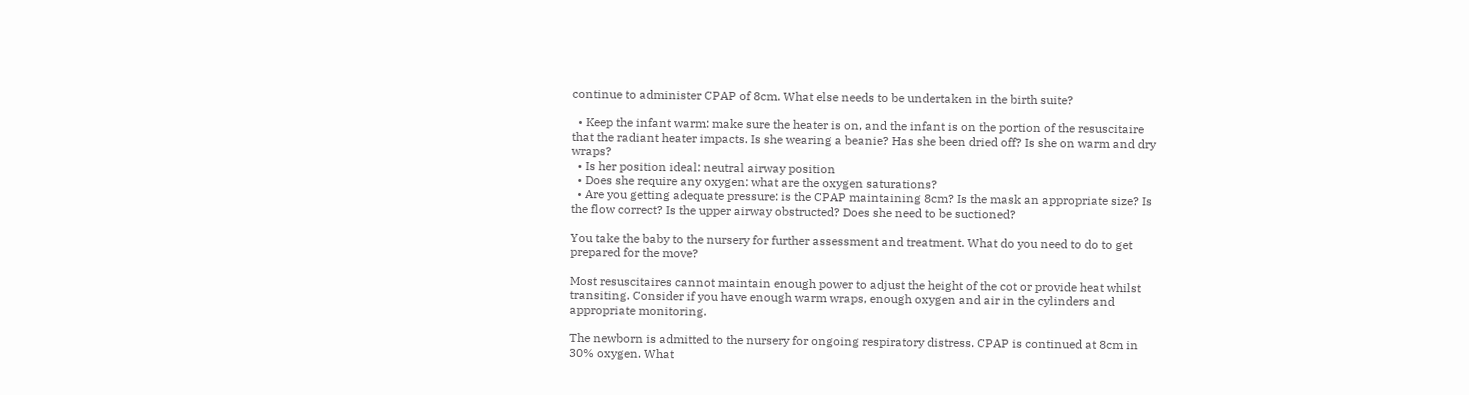continue to administer CPAP of 8cm. What else needs to be undertaken in the birth suite?

  • Keep the infant warm: make sure the heater is on, and the infant is on the portion of the resuscitaire that the radiant heater impacts. Is she wearing a beanie? Has she been dried off? Is she on warm and dry wraps?
  • Is her position ideal: neutral airway position
  • Does she require any oxygen: what are the oxygen saturations?
  • Are you getting adequate pressure: is the CPAP maintaining 8cm? Is the mask an appropriate size? Is the flow correct? Is the upper airway obstructed? Does she need to be suctioned?

You take the baby to the nursery for further assessment and treatment. What do you need to do to get prepared for the move?

Most resuscitaires cannot maintain enough power to adjust the height of the cot or provide heat whilst transiting. Consider if you have enough warm wraps, enough oxygen and air in the cylinders and appropriate monitoring.

The newborn is admitted to the nursery for ongoing respiratory distress. CPAP is continued at 8cm in 30% oxygen. What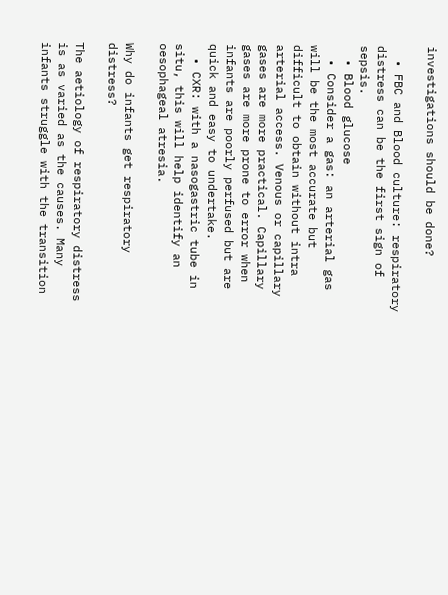investigations should be done?

  • FBC and Blood culture: respiratory distress can be the first sign of sepsis.
  • Blood glucose
  • Consider a gas: an arterial gas will be the most accurate but difficult to obtain without intra arterial access. Venous or capillary gases are more practical. Capillary gases are more prone to error when infants are poorly perfused but are quick and easy to undertake.
  • CXR: with a nasogastric tube in situ, this will help identify an oesophageal atresia.

Why do infants get respiratory distress?

The aetiology of respiratory distress is as varied as the causes. Many infants struggle with the transition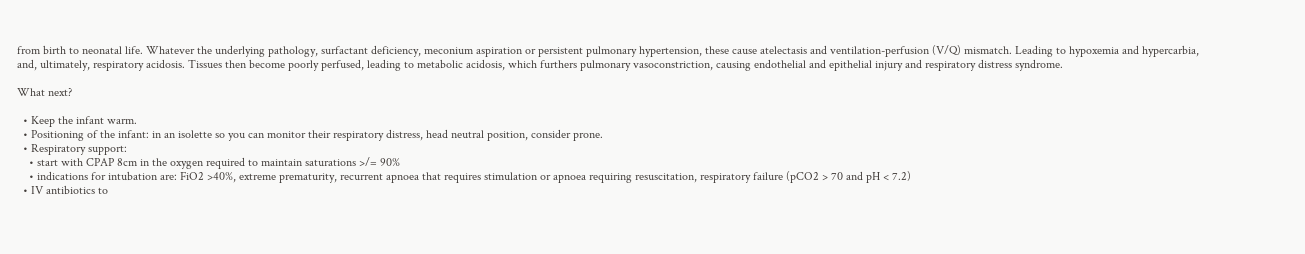from birth to neonatal life. Whatever the underlying pathology, surfactant deficiency, meconium aspiration or persistent pulmonary hypertension, these cause atelectasis and ventilation-perfusion (V/Q) mismatch. Leading to hypoxemia and hypercarbia, and, ultimately, respiratory acidosis. Tissues then become poorly perfused, leading to metabolic acidosis, which furthers pulmonary vasoconstriction, causing endothelial and epithelial injury and respiratory distress syndrome.

What next?

  • Keep the infant warm.
  • Positioning of the infant: in an isolette so you can monitor their respiratory distress, head neutral position, consider prone.
  • Respiratory support:
    • start with CPAP 8cm in the oxygen required to maintain saturations >/= 90%
    • indications for intubation are: FiO2 >40%, extreme prematurity, recurrent apnoea that requires stimulation or apnoea requiring resuscitation, respiratory failure (pCO2 > 70 and pH < 7.2)
  • IV antibiotics to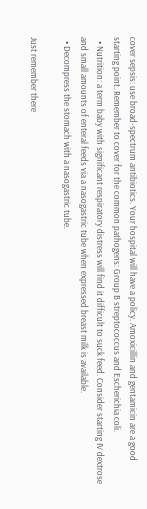cover sepsis: use broad-spectrum antibiotics. Your hospital will have a policy. Amoxicillin and gentamicin are a good starting point. Remember to cover for the common pathogens: Group B streptococcus and Escherichia coli.
  • Nutrition: a term baby with significant respiratory distress will find it difficult to suck feed. Consider starting IV dextrose and small amounts of enteral feeds via a nasogastric tube when expressed breast milk is available.
  • Decompress the stomach with a nasogastric tube.

Just remember there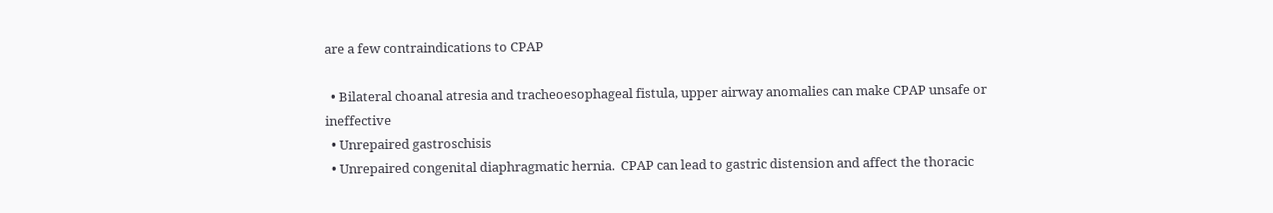are a few contraindications to CPAP

  • Bilateral choanal atresia and tracheoesophageal fistula, upper airway anomalies can make CPAP unsafe or ineffective
  • Unrepaired gastroschisis
  • Unrepaired congenital diaphragmatic hernia.  CPAP can lead to gastric distension and affect the thoracic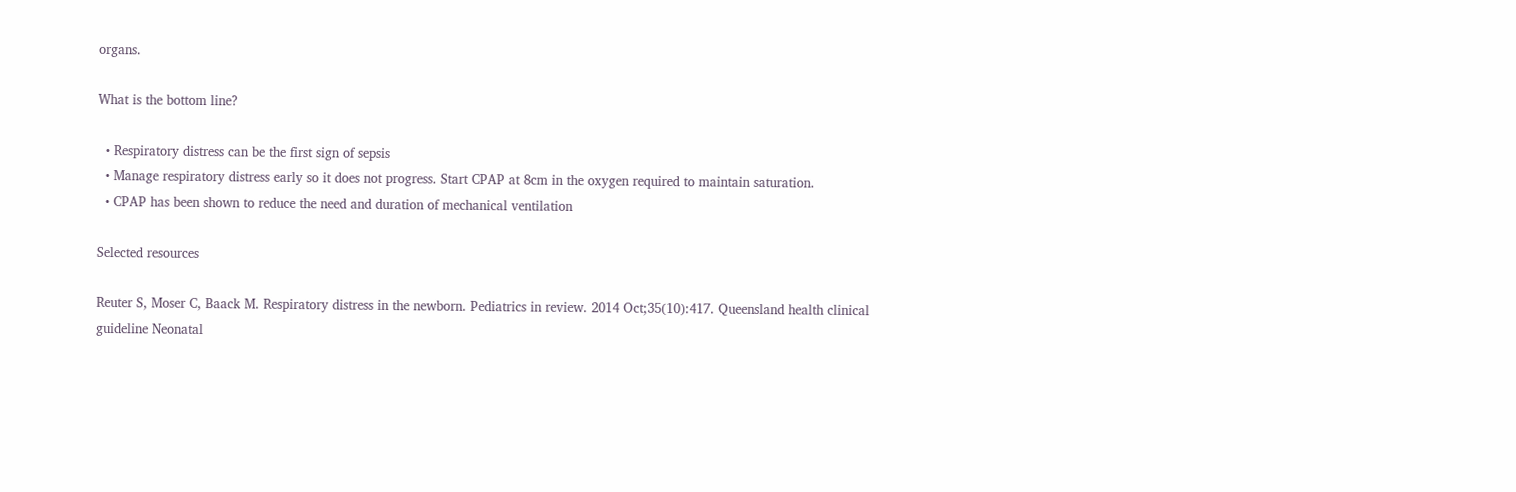organs.

What is the bottom line?

  • Respiratory distress can be the first sign of sepsis
  • Manage respiratory distress early so it does not progress. Start CPAP at 8cm in the oxygen required to maintain saturation.
  • CPAP has been shown to reduce the need and duration of mechanical ventilation

Selected resources

Reuter S, Moser C, Baack M. Respiratory distress in the newborn. Pediatrics in review. 2014 Oct;35(10):417. Queensland health clinical guideline Neonatal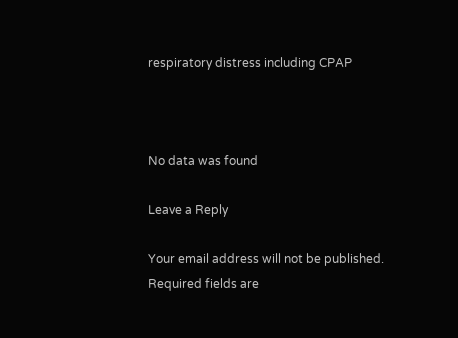respiratory distress including CPAP



No data was found

Leave a Reply

Your email address will not be published. Required fields are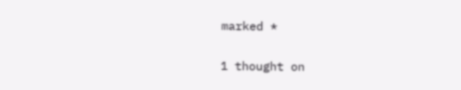marked *

1 thought on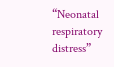“Neonatal respiratory distress”